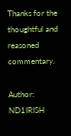Thanks for the thoughtful and reasoned commentary.

Author: ND1IRISH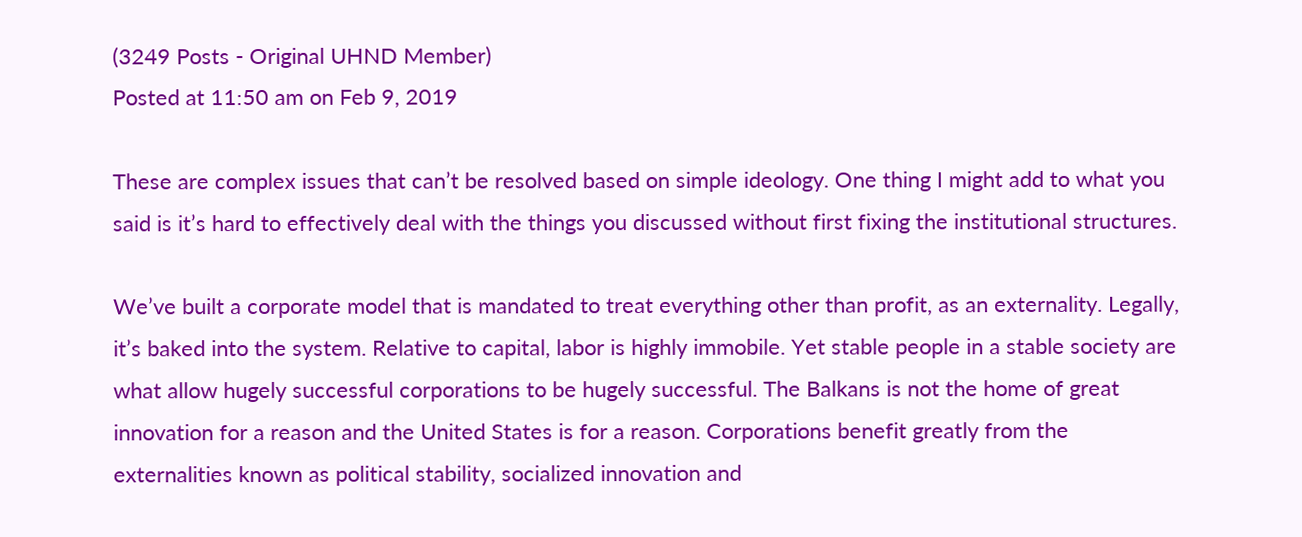(3249 Posts - Original UHND Member)
Posted at 11:50 am on Feb 9, 2019

These are complex issues that can’t be resolved based on simple ideology. One thing I might add to what you said is it’s hard to effectively deal with the things you discussed without first fixing the institutional structures.

We’ve built a corporate model that is mandated to treat everything other than profit, as an externality. Legally, it’s baked into the system. Relative to capital, labor is highly immobile. Yet stable people in a stable society are what allow hugely successful corporations to be hugely successful. The Balkans is not the home of great innovation for a reason and the United States is for a reason. Corporations benefit greatly from the externalities known as political stability, socialized innovation and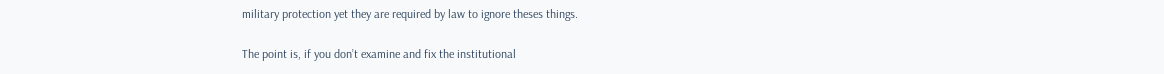military protection yet they are required by law to ignore theses things.

The point is, if you don’t examine and fix the institutional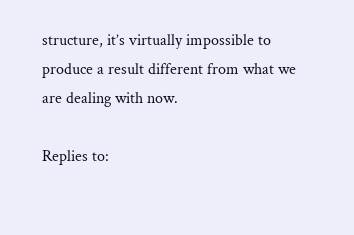structure, it’s virtually impossible to produce a result different from what we are dealing with now.

Replies to: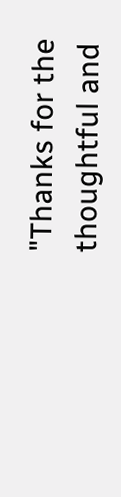"Thanks for the thoughtful and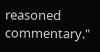reasoned commentary."